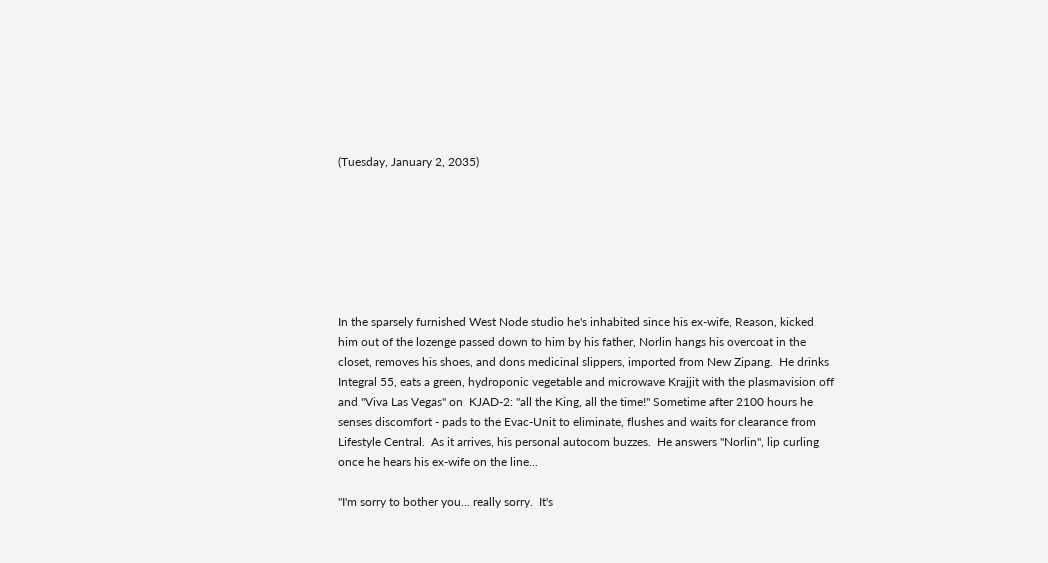(Tuesday, January 2, 2035)







In the sparsely furnished West Node studio he's inhabited since his ex-wife, Reason, kicked him out of the lozenge passed down to him by his father, Norlin hangs his overcoat in the closet, removes his shoes, and dons medicinal slippers, imported from New Zipang.  He drinks Integral 55, eats a green, hydroponic vegetable and microwave Krajjit with the plasmavision off and "Viva Las Vegas" on  KJAD-2: "all the King, all the time!" Sometime after 2100 hours he senses discomfort - pads to the Evac-Unit to eliminate, flushes and waits for clearance from Lifestyle Central.  As it arrives, his personal autocom buzzes.  He answers "Norlin", lip curling once he hears his ex-wife on the line...

"I'm sorry to bother you... really sorry.  It's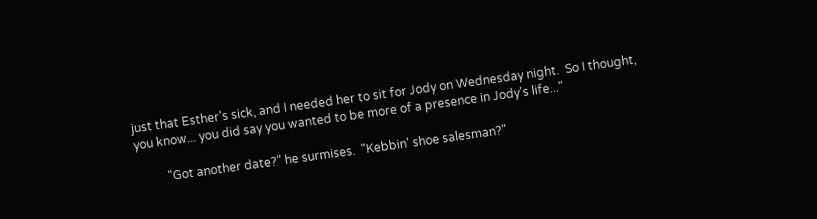just that Esther's sick, and I needed her to sit for Jody on Wednesday night.  So I thought, you know... you did say you wanted to be more of a presence in Jody's life..."

          "Got another date?" he surmises.  "Kebbin' shoe salesman?"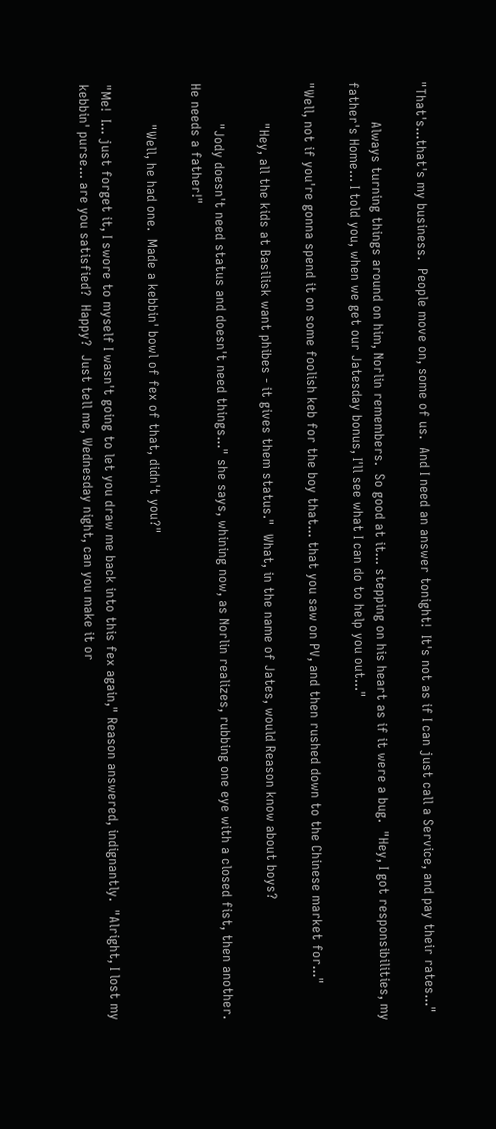"That's...that's my business.  People move on, some of us.  And I need an answer tonight!  It's not as if I can just call a Service, and pay their rates..."

          Always turning things around on him, Norlin remembers.  So good at it... stepping on his heart as if it were a bug.  "Hey, I got responsibilities, my father's Home... I told you, when we get our Jatesday bonus, I'll see what I can do to help you out..."

"Well, not if you're gonna spend it on some foolish keb for the boy that... that you saw on PV, and then rushed down to the Chinese market for..."

          "Hey, all the kids at Basilisk want phibes - it gives them status."  What, in the name of Jates, would Reason know about boys?

          "Jody doesn't need status and doesn't need things..." she says, whining now, as Norlin realizes, rubbing one eye with a closed fist, then another.  He needs a father!"

          "Well, he had one.  Made a kebbin' bowl of fex of that, didn't you?"

"Me!  I... just forget it, I swore to myself I wasn't going to let you draw me back into this fex again," Reason answered, indignantly.  "Alright, I lost my kebbin' purse... are you satisfied?  Happy?  Just tell me, Wednesday night, can you make it or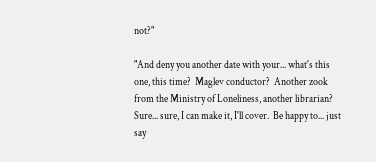not?"

"And deny you another date with your... what's this one, this time?  Maglev conductor?  Another zook from the Ministry of Loneliness, another librarian?  Sure... sure, I can make it, I'll cover.  Be happy to... just say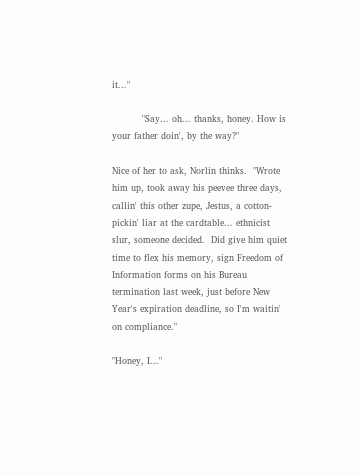it..."

          "Say... oh... thanks, honey. How is your father doin', by the way?"

Nice of her to ask, Norlin thinks.  "Wrote him up, took away his peevee three days, callin' this other zupe, Jestus, a cotton-pickin' liar at the cardtable... ethnicist slur, someone decided.  Did give him quiet time to flex his memory, sign Freedom of Information forms on his Bureau termination last week, just before New Year's expiration deadline, so I'm waitin' on compliance."

"Honey, I..."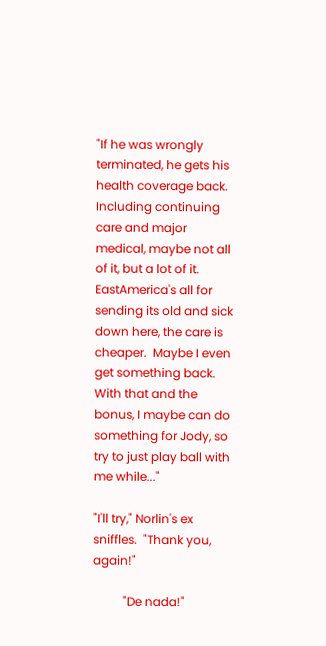"If he was wrongly terminated, he gets his health coverage back.  Including continuing care and major medical, maybe not all of it, but a lot of it.  EastAmerica's all for sending its old and sick down here, the care is cheaper.  Maybe I even get something back.  With that and the bonus, I maybe can do something for Jody, so try to just play ball with me while..."

"I'll try," Norlin's ex sniffles.  "Thank you, again!"

          "De nada!"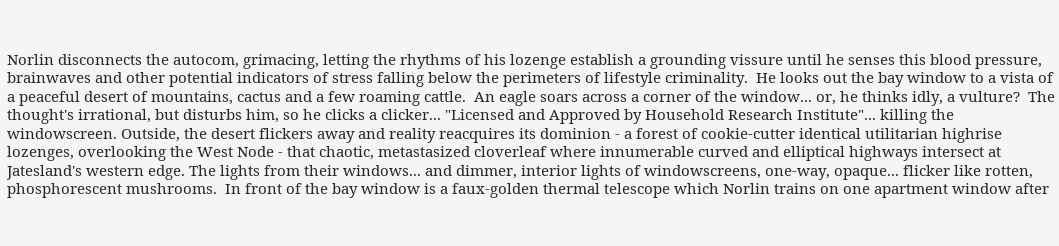Norlin disconnects the autocom, grimacing, letting the rhythms of his lozenge establish a grounding vissure until he senses this blood pressure, brainwaves and other potential indicators of stress falling below the perimeters of lifestyle criminality.  He looks out the bay window to a vista of a peaceful desert of mountains, cactus and a few roaming cattle.  An eagle soars across a corner of the window... or, he thinks idly, a vulture?  The thought's irrational, but disturbs him, so he clicks a clicker... "Licensed and Approved by Household Research Institute"... killing the windowscreen. Outside, the desert flickers away and reality reacquires its dominion - a forest of cookie-cutter identical utilitarian highrise lozenges, overlooking the West Node - that chaotic, metastasized cloverleaf where innumerable curved and elliptical highways intersect at Jatesland's western edge. The lights from their windows... and dimmer, interior lights of windowscreens, one-way, opaque... flicker like rotten, phosphorescent mushrooms.  In front of the bay window is a faux-golden thermal telescope which Norlin trains on one apartment window after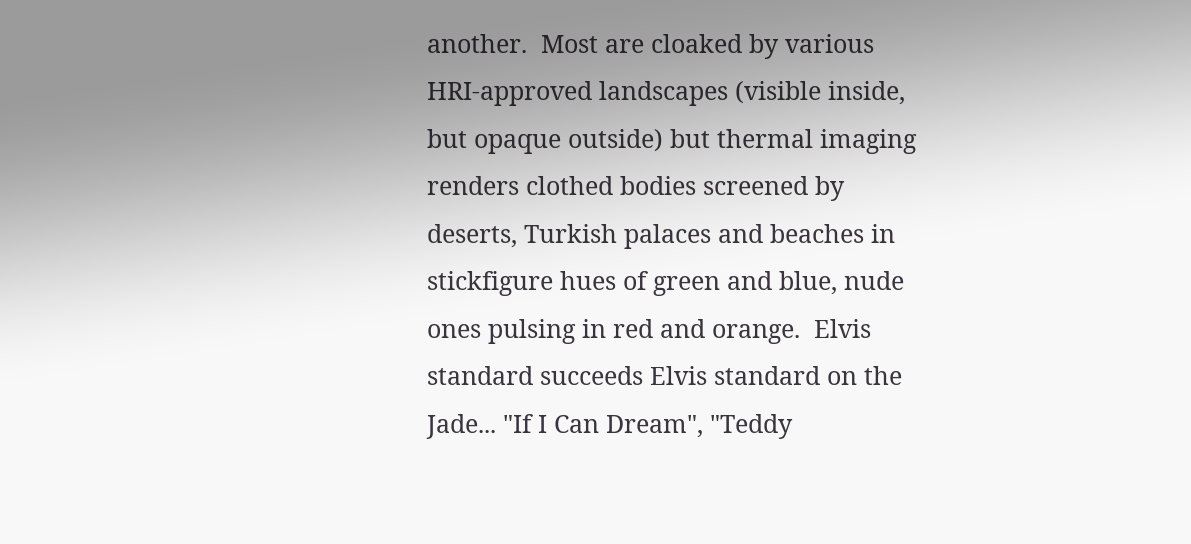another.  Most are cloaked by various HRI-approved landscapes (visible inside, but opaque outside) but thermal imaging renders clothed bodies screened by deserts, Turkish palaces and beaches in stickfigure hues of green and blue, nude ones pulsing in red and orange.  Elvis standard succeeds Elvis standard on the Jade... "If I Can Dream", "Teddy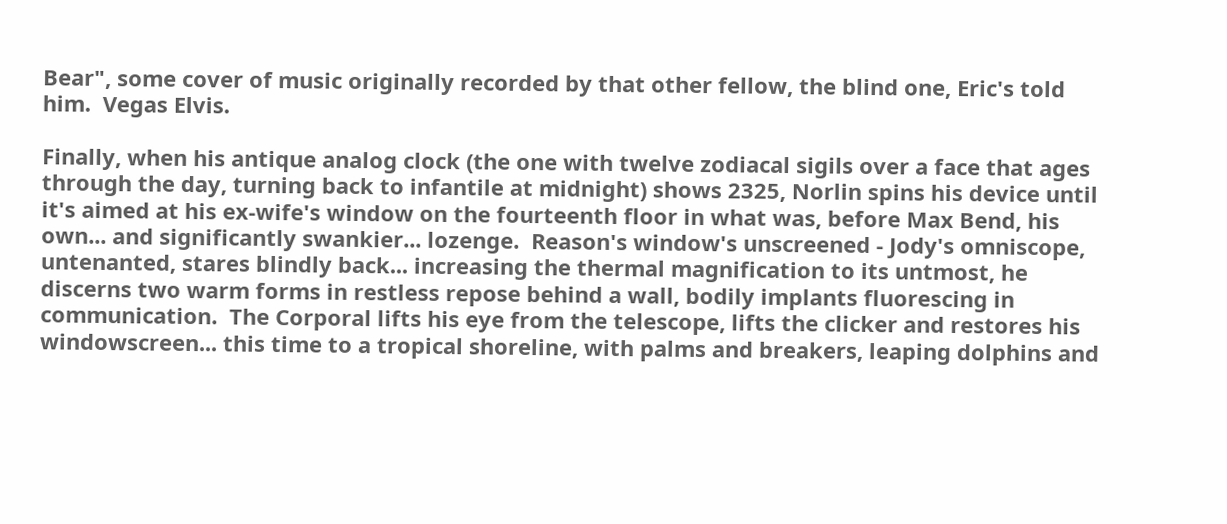Bear", some cover of music originally recorded by that other fellow, the blind one, Eric's told him.  Vegas Elvis.

Finally, when his antique analog clock (the one with twelve zodiacal sigils over a face that ages through the day, turning back to infantile at midnight) shows 2325, Norlin spins his device until it's aimed at his ex-wife's window on the fourteenth floor in what was, before Max Bend, his own... and significantly swankier... lozenge.  Reason's window's unscreened - Jody's omniscope, untenanted, stares blindly back... increasing the thermal magnification to its untmost, he discerns two warm forms in restless repose behind a wall, bodily implants fluorescing in communication.  The Corporal lifts his eye from the telescope, lifts the clicker and restores his windowscreen... this time to a tropical shoreline, with palms and breakers, leaping dolphins and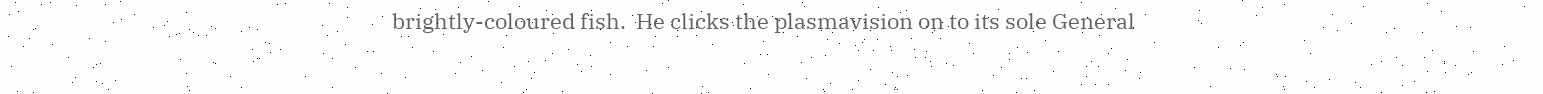brightly-coloured fish.  He clicks the plasmavision on to its sole General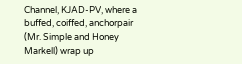Channel, KJAD-PV, where a buffed, coiffed, anchorpair (Mr. Simple and Honey Markell) wrap up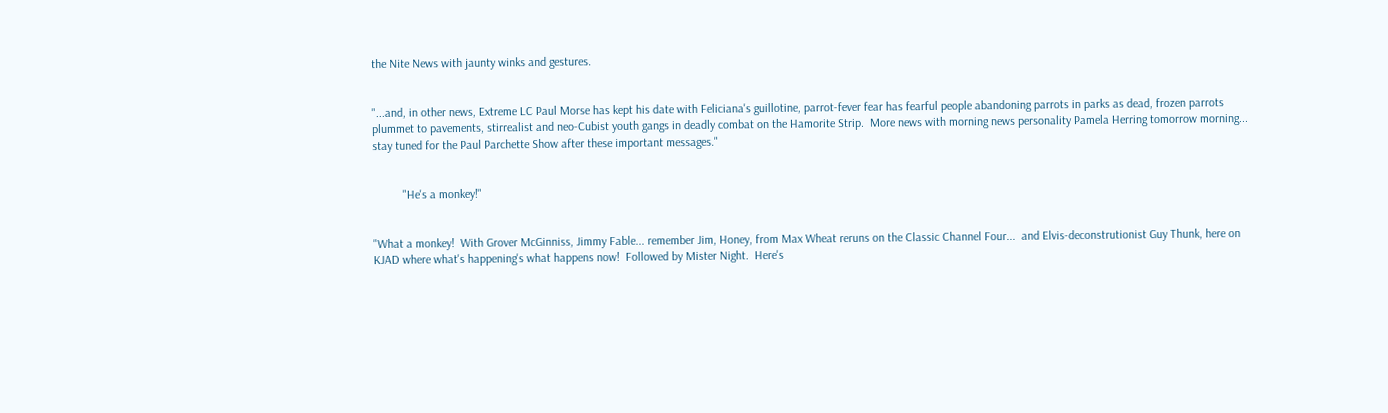the Nite News with jaunty winks and gestures.


"...and, in other news, Extreme LC Paul Morse has kept his date with Feliciana's guillotine, parrot-fever fear has fearful people abandoning parrots in parks as dead, frozen parrots plummet to pavements, stirrealist and neo-Cubist youth gangs in deadly combat on the Hamorite Strip.  More news with morning news personality Pamela Herring tomorrow morning... stay tuned for the Paul Parchette Show after these important messages."


          "He's a monkey!"


"What a monkey!  With Grover McGinniss, Jimmy Fable... remember Jim, Honey, from Max Wheat reruns on the Classic Channel Four...  and Elvis-deconstrutionist Guy Thunk, here on KJAD where what's happening's what happens now!  Followed by Mister Night.  Here's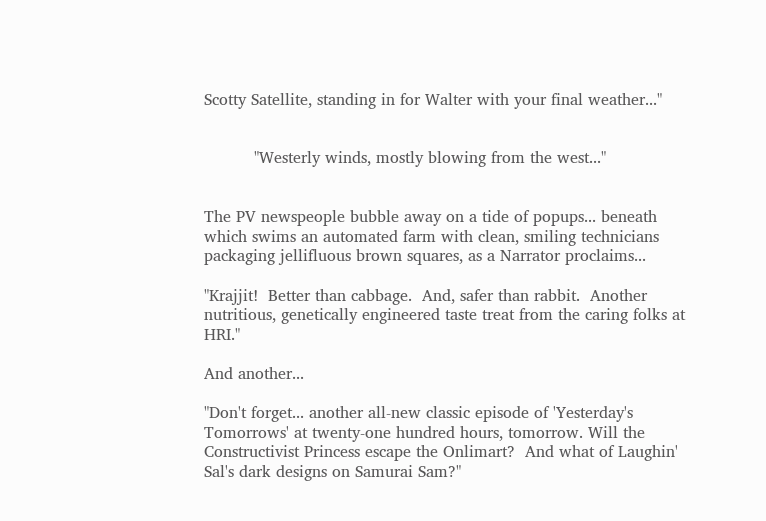Scotty Satellite, standing in for Walter with your final weather..."


          "Westerly winds, mostly blowing from the west..."


The PV newspeople bubble away on a tide of popups... beneath which swims an automated farm with clean, smiling technicians packaging jellifluous brown squares, as a Narrator proclaims...

"Krajjit!  Better than cabbage.  And, safer than rabbit.  Another nutritious, genetically engineered taste treat from the caring folks at HRI."

And another...

"Don't forget... another all-new classic episode of 'Yesterday's Tomorrows' at twenty-one hundred hours, tomorrow. Will the Constructivist Princess escape the Onlimart?  And what of Laughin' Sal's dark designs on Samurai Sam?"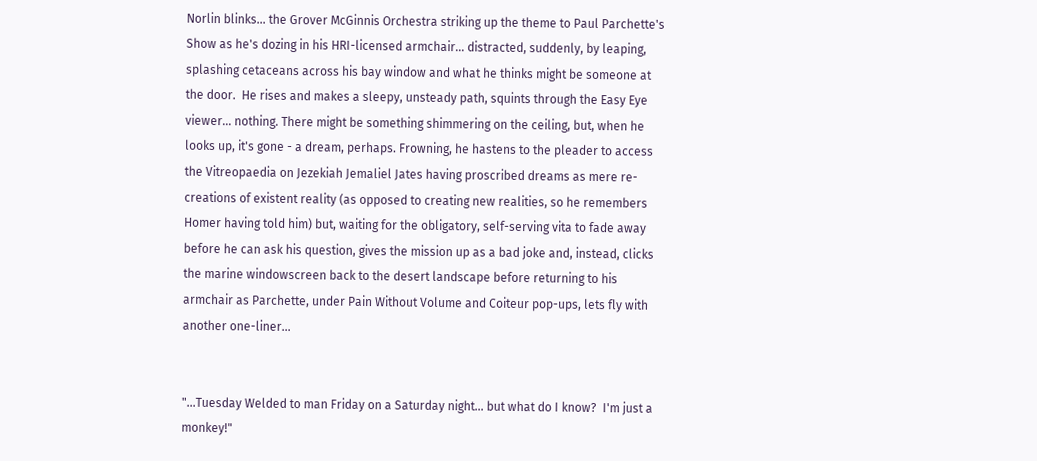Norlin blinks... the Grover McGinnis Orchestra striking up the theme to Paul Parchette's Show as he's dozing in his HRI-licensed armchair... distracted, suddenly, by leaping, splashing cetaceans across his bay window and what he thinks might be someone at the door.  He rises and makes a sleepy, unsteady path, squints through the Easy Eye viewer... nothing. There might be something shimmering on the ceiling, but, when he looks up, it's gone - a dream, perhaps. Frowning, he hastens to the pleader to access the Vitreopaedia on Jezekiah Jemaliel Jates having proscribed dreams as mere re-creations of existent reality (as opposed to creating new realities, so he remembers Homer having told him) but, waiting for the obligatory, self-serving vita to fade away before he can ask his question, gives the mission up as a bad joke and, instead, clicks the marine windowscreen back to the desert landscape before returning to his armchair as Parchette, under Pain Without Volume and Coiteur pop-ups, lets fly with another one-liner...


"...Tuesday Welded to man Friday on a Saturday night… but what do I know?  I'm just a monkey!"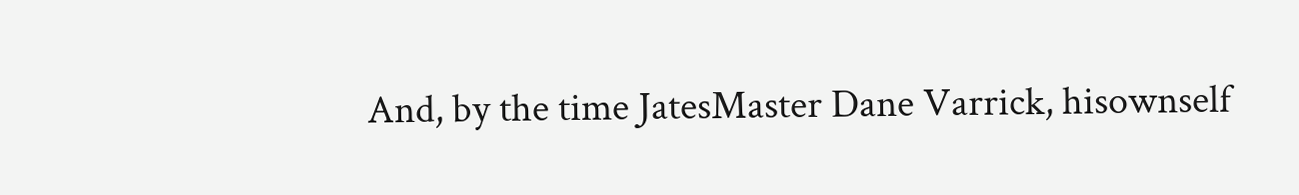And, by the time JatesMaster Dane Varrick, hisownself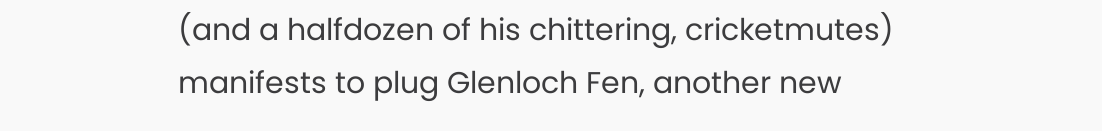(and a halfdozen of his chittering, cricketmutes) manifests to plug Glenloch Fen, another new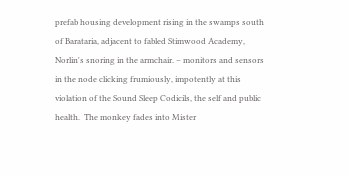prefab housing development rising in the swamps south of Barataria, adjacent to fabled Stimwood Academy, Norlin's snoring in the armchair. – monitors and sensors in the node clicking frumiously, impotently at this violation of the Sound Sleep Codicils, the self and public health.  The monkey fades into Mister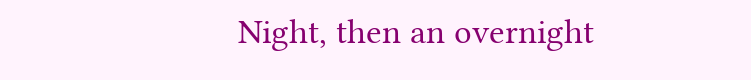Night, then an overnight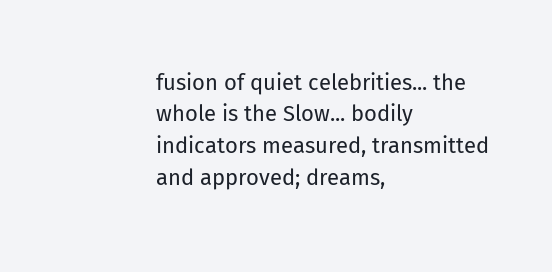fusion of quiet celebrities... the whole is the Slow... bodily indicators measured, transmitted and approved; dreams,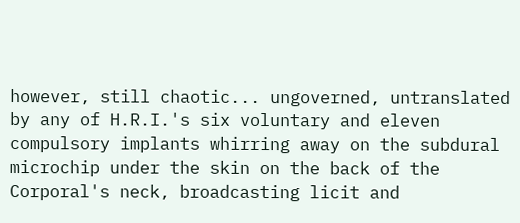however, still chaotic... ungoverned, untranslated by any of H.R.I.'s six voluntary and eleven compulsory implants whirring away on the subdural microchip under the skin on the back of the Corporal's neck, broadcasting licit and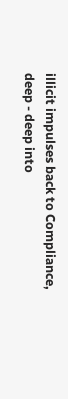illicit impulses back to Compliance, deep - deep into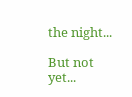the night...

But not yet...